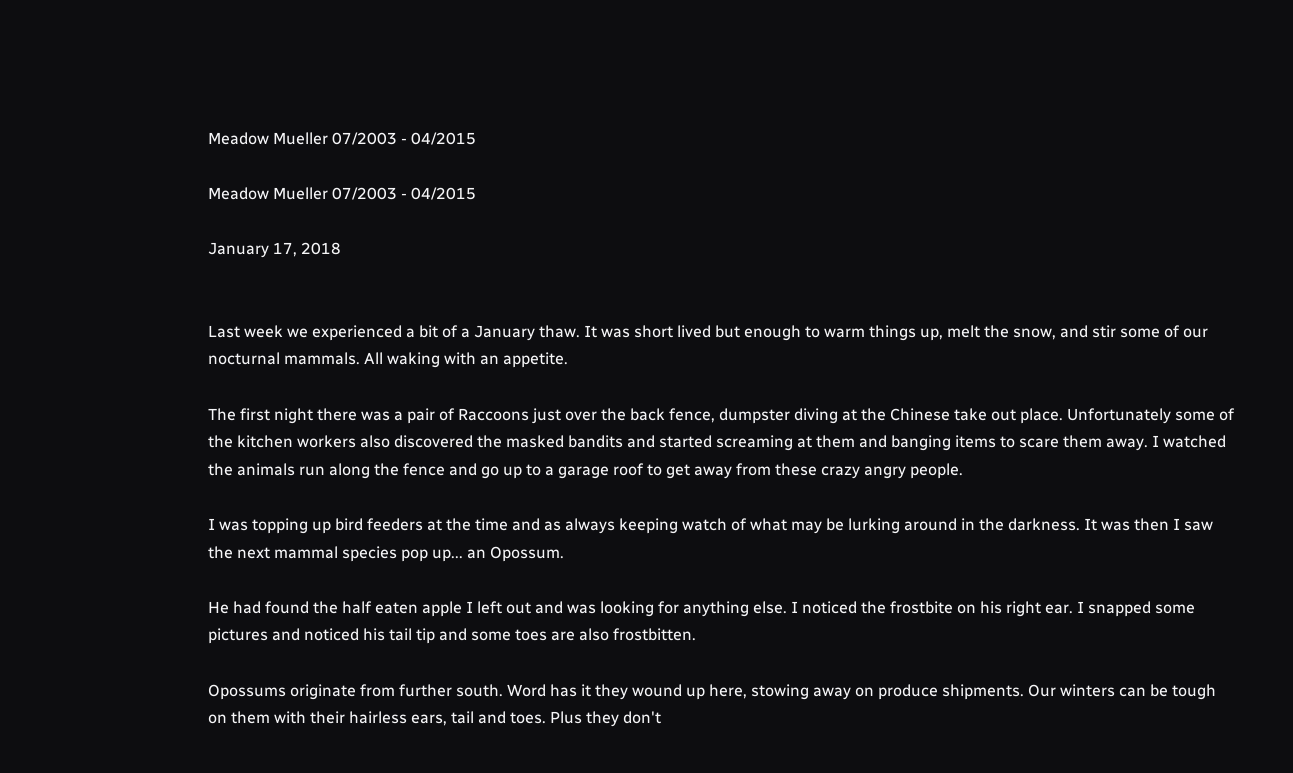Meadow Mueller 07/2003 - 04/2015

Meadow Mueller 07/2003 - 04/2015

January 17, 2018


Last week we experienced a bit of a January thaw. It was short lived but enough to warm things up, melt the snow, and stir some of our nocturnal mammals. All waking with an appetite.

The first night there was a pair of Raccoons just over the back fence, dumpster diving at the Chinese take out place. Unfortunately some of the kitchen workers also discovered the masked bandits and started screaming at them and banging items to scare them away. I watched the animals run along the fence and go up to a garage roof to get away from these crazy angry people.

I was topping up bird feeders at the time and as always keeping watch of what may be lurking around in the darkness. It was then I saw the next mammal species pop up... an Opossum.

He had found the half eaten apple I left out and was looking for anything else. I noticed the frostbite on his right ear. I snapped some pictures and noticed his tail tip and some toes are also frostbitten.

Opossums originate from further south. Word has it they wound up here, stowing away on produce shipments. Our winters can be tough on them with their hairless ears, tail and toes. Plus they don't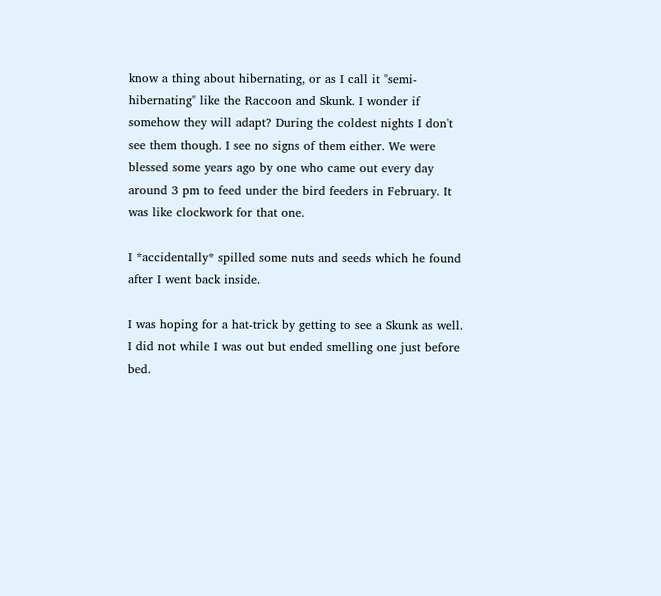know a thing about hibernating, or as I call it "semi-hibernating" like the Raccoon and Skunk. I wonder if somehow they will adapt? During the coldest nights I don't see them though. I see no signs of them either. We were blessed some years ago by one who came out every day around 3 pm to feed under the bird feeders in February. It was like clockwork for that one.

I *accidentally* spilled some nuts and seeds which he found after I went back inside.

I was hoping for a hat-trick by getting to see a Skunk as well. I did not while I was out but ended smelling one just before bed.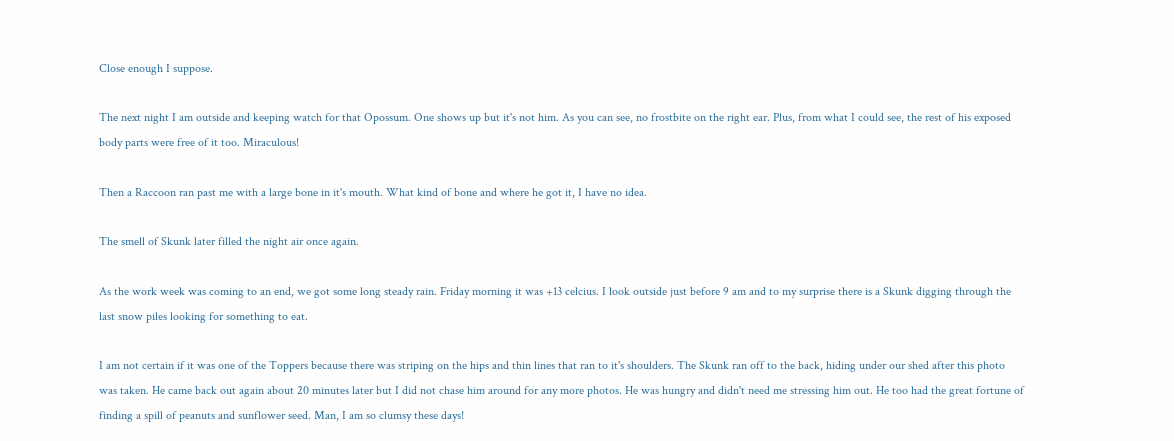Close enough I suppose.

The next night I am outside and keeping watch for that Opossum. One shows up but it's not him. As you can see, no frostbite on the right ear. Plus, from what I could see, the rest of his exposed body parts were free of it too. Miraculous!

Then a Raccoon ran past me with a large bone in it's mouth. What kind of bone and where he got it, I have no idea.

The smell of Skunk later filled the night air once again.

As the work week was coming to an end, we got some long steady rain. Friday morning it was +13 celcius. I look outside just before 9 am and to my surprise there is a Skunk digging through the last snow piles looking for something to eat.

I am not certain if it was one of the Toppers because there was striping on the hips and thin lines that ran to it's shoulders. The Skunk ran off to the back, hiding under our shed after this photo was taken. He came back out again about 20 minutes later but I did not chase him around for any more photos. He was hungry and didn't need me stressing him out. He too had the great fortune of finding a spill of peanuts and sunflower seed. Man, I am so clumsy these days!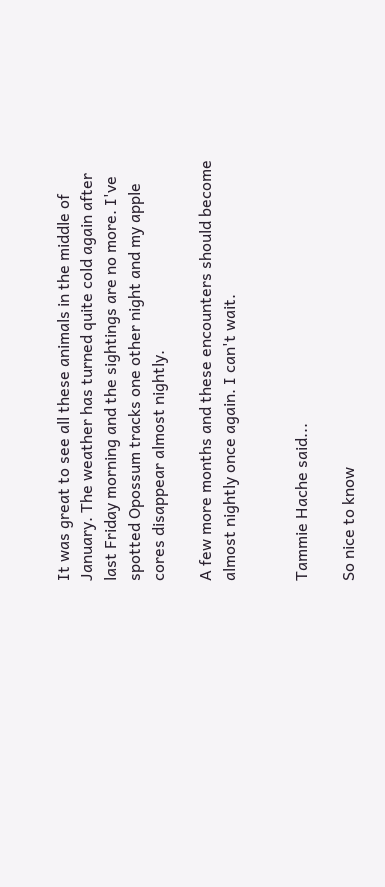It was great to see all these animals in the middle of January. The weather has turned quite cold again after last Friday morning and the sightings are no more. I've spotted Opossum tracks one other night and my apple cores disappear almost nightly.

A few more months and these encounters should become almost nightly once again. I can't wait.


Tammie Hache said...

So nice to know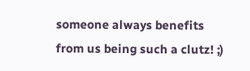someone always benefits from us being such a clutz! ;)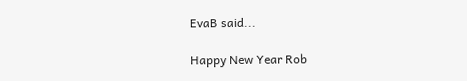EvaB said...

Happy New Year Rob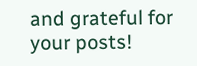and grateful for your posts!